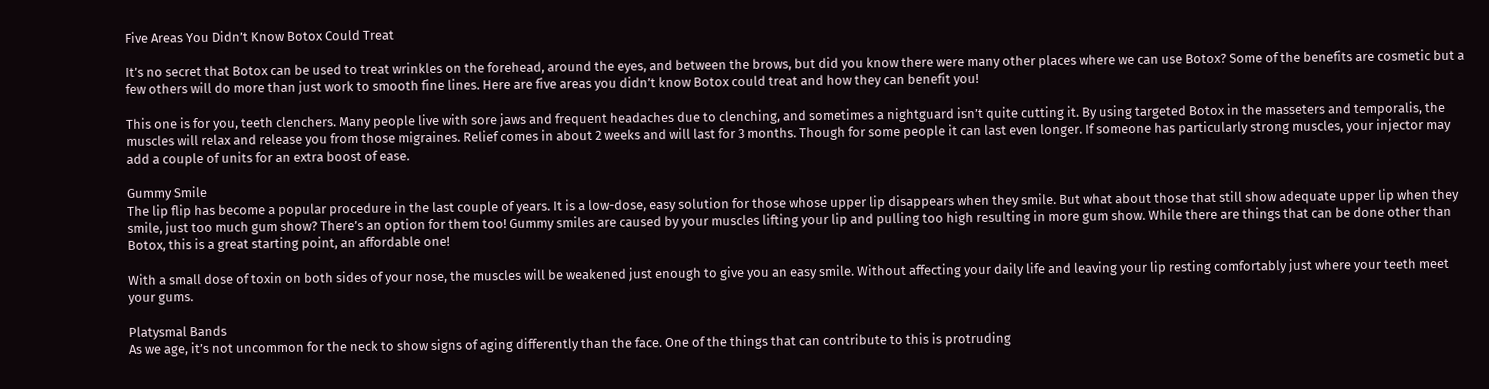Five Areas You Didn’t Know Botox Could Treat

It’s no secret that Botox can be used to treat wrinkles on the forehead, around the eyes, and between the brows, but did you know there were many other places where we can use Botox? Some of the benefits are cosmetic but a few others will do more than just work to smooth fine lines. Here are five areas you didn’t know Botox could treat and how they can benefit you!

This one is for you, teeth clenchers. Many people live with sore jaws and frequent headaches due to clenching, and sometimes a nightguard isn’t quite cutting it. By using targeted Botox in the masseters and temporalis, the muscles will relax and release you from those migraines. Relief comes in about 2 weeks and will last for 3 months. Though for some people it can last even longer. If someone has particularly strong muscles, your injector may add a couple of units for an extra boost of ease.

Gummy Smile
The lip flip has become a popular procedure in the last couple of years. It is a low-dose, easy solution for those whose upper lip disappears when they smile. But what about those that still show adequate upper lip when they smile, just too much gum show? There’s an option for them too! Gummy smiles are caused by your muscles lifting your lip and pulling too high resulting in more gum show. While there are things that can be done other than Botox, this is a great starting point, an affordable one!

With a small dose of toxin on both sides of your nose, the muscles will be weakened just enough to give you an easy smile. Without affecting your daily life and leaving your lip resting comfortably just where your teeth meet your gums.

Platysmal Bands
As we age, it’s not uncommon for the neck to show signs of aging differently than the face. One of the things that can contribute to this is protruding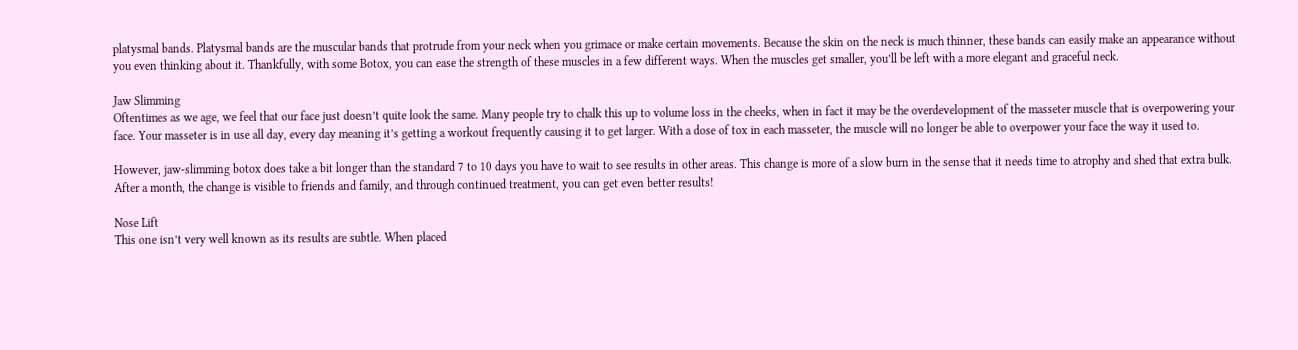platysmal bands. Platysmal bands are the muscular bands that protrude from your neck when you grimace or make certain movements. Because the skin on the neck is much thinner, these bands can easily make an appearance without you even thinking about it. Thankfully, with some Botox, you can ease the strength of these muscles in a few different ways. When the muscles get smaller, you’ll be left with a more elegant and graceful neck.

Jaw Slimming
Oftentimes as we age, we feel that our face just doesn’t quite look the same. Many people try to chalk this up to volume loss in the cheeks, when in fact it may be the overdevelopment of the masseter muscle that is overpowering your face. Your masseter is in use all day, every day meaning it’s getting a workout frequently causing it to get larger. With a dose of tox in each masseter, the muscle will no longer be able to overpower your face the way it used to.

However, jaw-slimming botox does take a bit longer than the standard 7 to 10 days you have to wait to see results in other areas. This change is more of a slow burn in the sense that it needs time to atrophy and shed that extra bulk. After a month, the change is visible to friends and family, and through continued treatment, you can get even better results!

Nose Lift
This one isn’t very well known as its results are subtle. When placed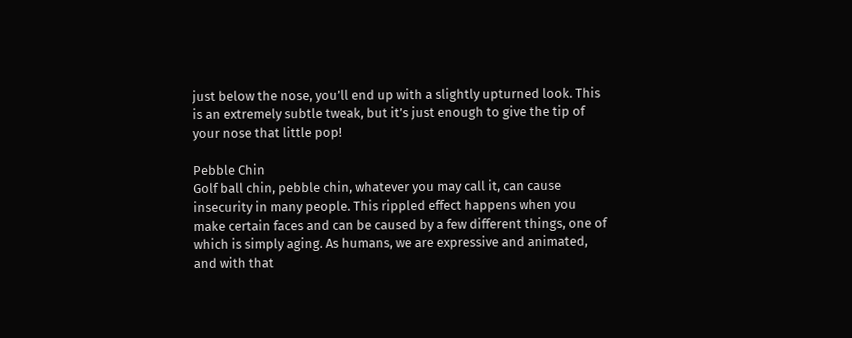just below the nose, you’ll end up with a slightly upturned look. This is an extremely subtle tweak, but it’s just enough to give the tip of your nose that little pop!

Pebble Chin
Golf ball chin, pebble chin, whatever you may call it, can cause insecurity in many people. This rippled effect happens when you make certain faces and can be caused by a few different things, one of which is simply aging. As humans, we are expressive and animated, and with that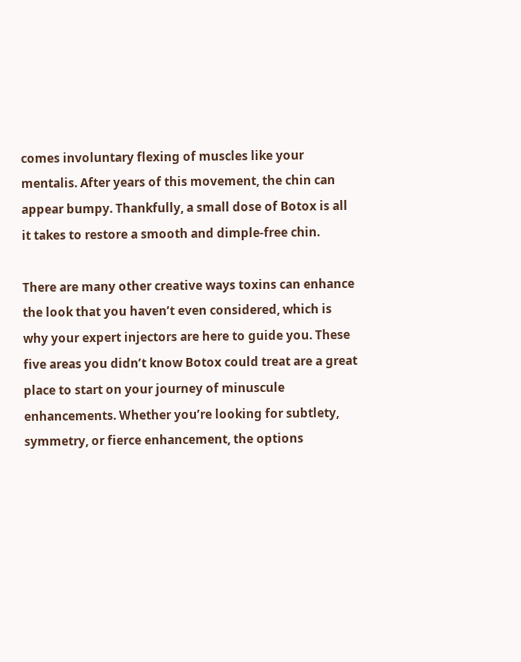comes involuntary flexing of muscles like your mentalis. After years of this movement, the chin can appear bumpy. Thankfully, a small dose of Botox is all it takes to restore a smooth and dimple-free chin.

There are many other creative ways toxins can enhance the look that you haven’t even considered, which is why your expert injectors are here to guide you. These five areas you didn’t know Botox could treat are a great place to start on your journey of minuscule enhancements. Whether you’re looking for subtlety, symmetry, or fierce enhancement, the options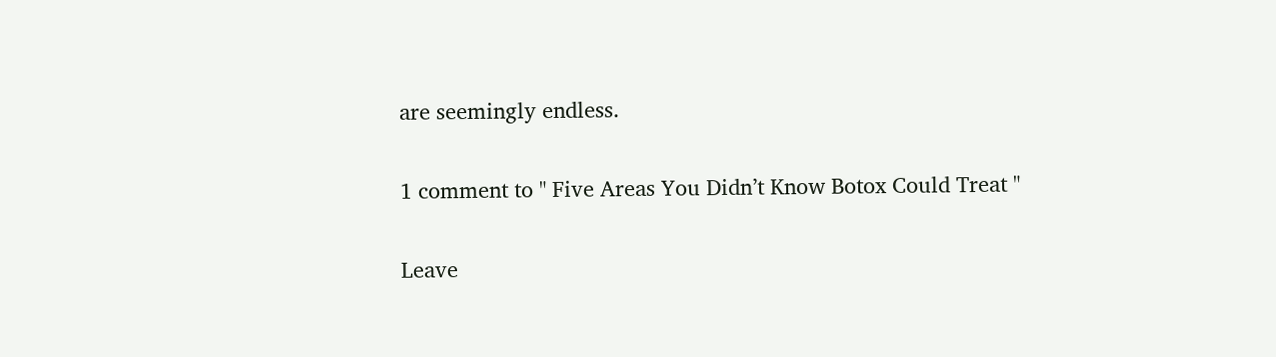are seemingly endless.

1 comment to " Five Areas You Didn’t Know Botox Could Treat "

Leave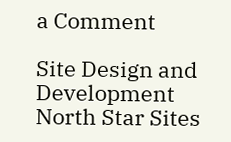a Comment

Site Design and Development North Star Sites